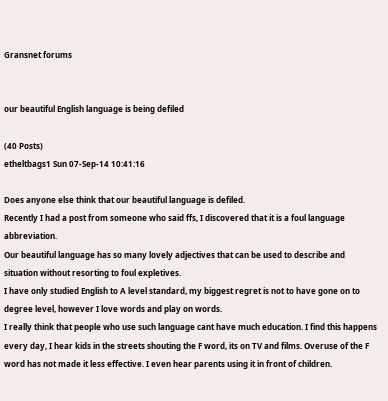Gransnet forums


our beautiful English language is being defiled

(40 Posts)
etheltbags1 Sun 07-Sep-14 10:41:16

Does anyone else think that our beautiful language is defiled.
Recently I had a post from someone who said ffs, I discovered that it is a foul language abbreviation.
Our beautiful language has so many lovely adjectives that can be used to describe and situation without resorting to foul expletives.
I have only studied English to A level standard, my biggest regret is not to have gone on to degree level, however I love words and play on words.
I really think that people who use such language cant have much education. I find this happens every day, I hear kids in the streets shouting the F word, its on TV and films. Overuse of the F word has not made it less effective. I even hear parents using it in front of children.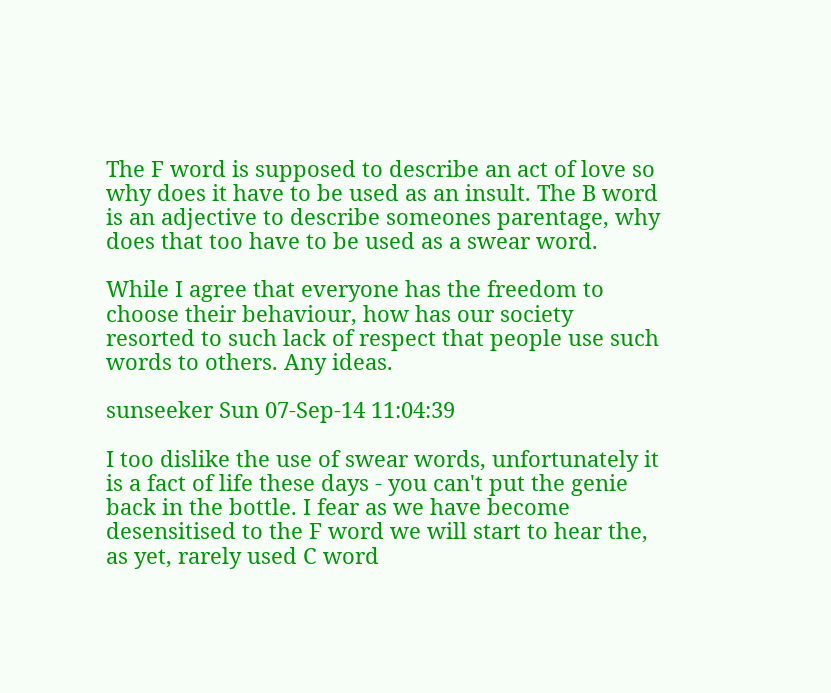The F word is supposed to describe an act of love so why does it have to be used as an insult. The B word is an adjective to describe someones parentage, why does that too have to be used as a swear word.

While I agree that everyone has the freedom to choose their behaviour, how has our society resorted to such lack of respect that people use such words to others. Any ideas.

sunseeker Sun 07-Sep-14 11:04:39

I too dislike the use of swear words, unfortunately it is a fact of life these days - you can't put the genie back in the bottle. I fear as we have become desensitised to the F word we will start to hear the, as yet, rarely used C word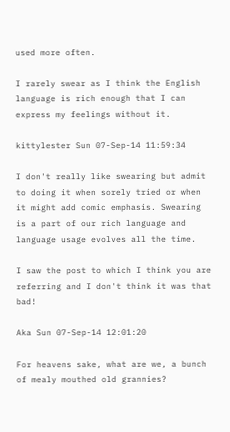used more often.

I rarely swear as I think the English language is rich enough that I can express my feelings without it.

kittylester Sun 07-Sep-14 11:59:34

I don't really like swearing but admit to doing it when sorely tried or when it might add comic emphasis. Swearing is a part of our rich language and language usage evolves all the time.

I saw the post to which I think you are referring and I don't think it was that bad!

Aka Sun 07-Sep-14 12:01:20

For heavens sake, what are we, a bunch of mealy mouthed old grannies?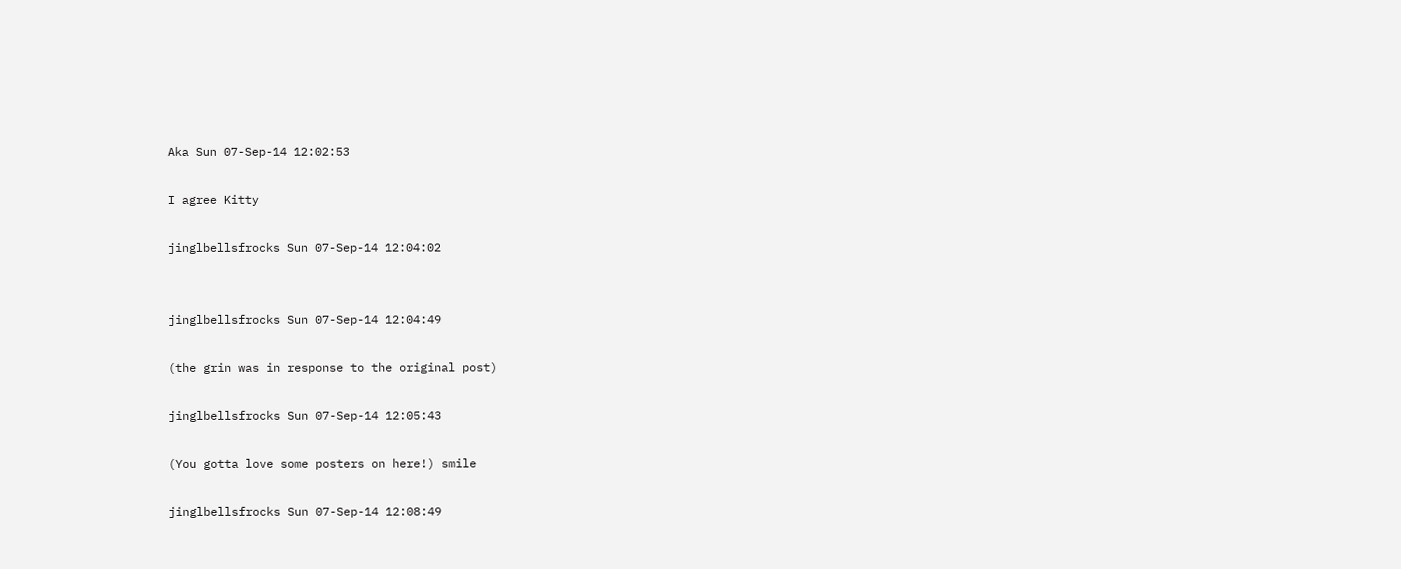Aka Sun 07-Sep-14 12:02:53

I agree Kitty

jinglbellsfrocks Sun 07-Sep-14 12:04:02


jinglbellsfrocks Sun 07-Sep-14 12:04:49

(the grin was in response to the original post)

jinglbellsfrocks Sun 07-Sep-14 12:05:43

(You gotta love some posters on here!) smile

jinglbellsfrocks Sun 07-Sep-14 12:08:49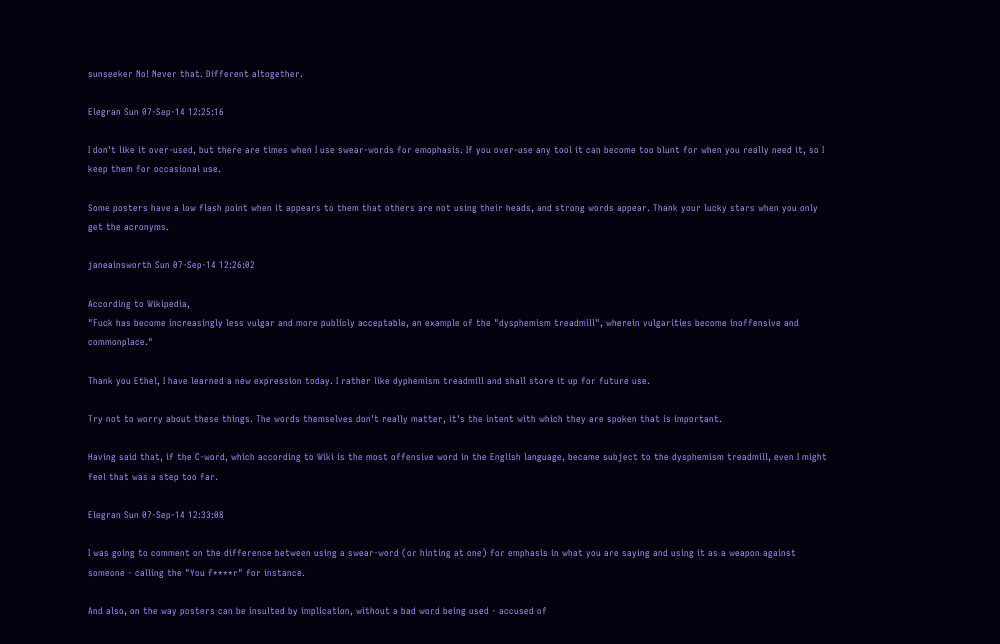sunseeker No! Never that. Different altogether.

Elegran Sun 07-Sep-14 12:25:16

I don't like it over-used, but there are times when I use swear-words for emophasis. If you over-use any tool it can become too blunt for when you really need it, so I keep them for occasional use.

Some posters have a low flash point when it appears to them that others are not using their heads, and strong words appear. Thank your lucky stars when you only get the acronyms.

janeainsworth Sun 07-Sep-14 12:26:02

According to Wikipedia,
"Fuck has become increasingly less vulgar and more publicly acceptable, an example of the "dysphemism treadmill", wherein vulgarities become inoffensive and commonplace."

Thank you Ethel, I have learned a new expression today. I rather like dyphemism treadmill and shall store it up for future use.

Try not to worry about these things. The words themselves don't really matter, it's the intent with which they are spoken that is important.

Having said that, if the C-word, which according to Wiki is the most offensive word in the English language, became subject to the dysphemism treadmill, even I might feel that was a step too far.

Elegran Sun 07-Sep-14 12:33:08

I was going to comment on the difference between using a swear-word (or hinting at one) for emphasis in what you are saying and using it as a weapon against someone - calling the "You f****r" for instance.

And also, on the way posters can be insulted by implication, without a bad word being used - accused of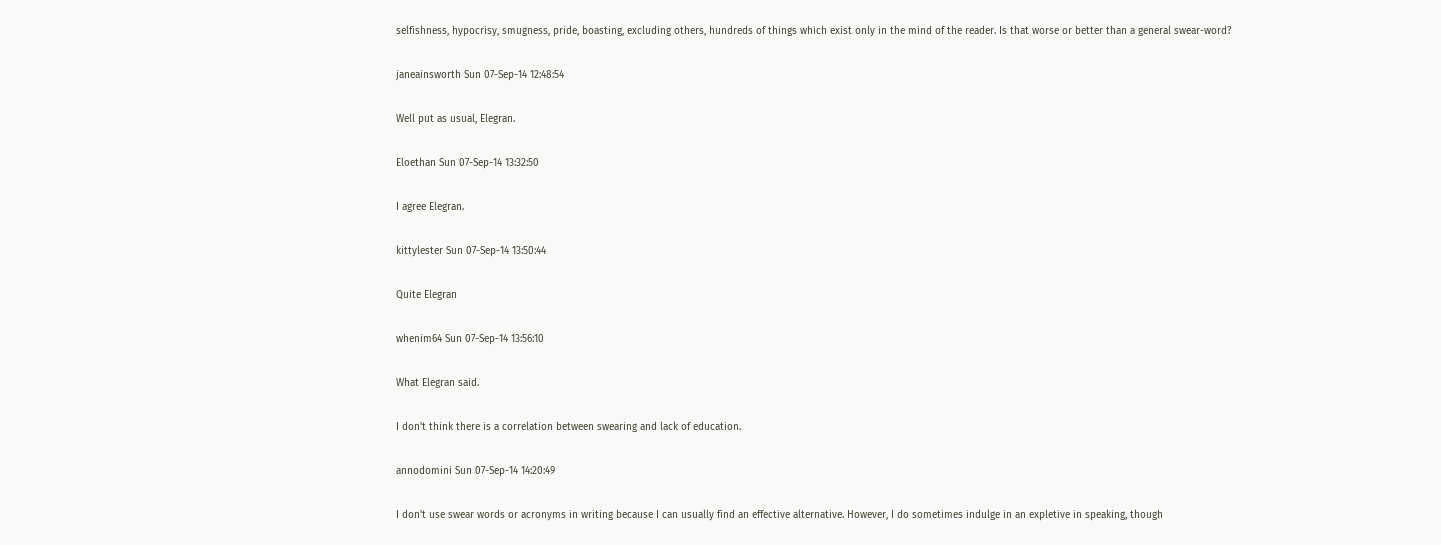selfishness, hypocrisy, smugness, pride, boasting, excluding others, hundreds of things which exist only in the mind of the reader. Is that worse or better than a general swear-word?

janeainsworth Sun 07-Sep-14 12:48:54

Well put as usual, Elegran.

Eloethan Sun 07-Sep-14 13:32:50

I agree Elegran.

kittylester Sun 07-Sep-14 13:50:44

Quite Elegran

whenim64 Sun 07-Sep-14 13:56:10

What Elegran said.

I don't think there is a correlation between swearing and lack of education.

annodomini Sun 07-Sep-14 14:20:49

I don't use swear words or acronyms in writing because I can usually find an effective alternative. However, I do sometimes indulge in an expletive in speaking, though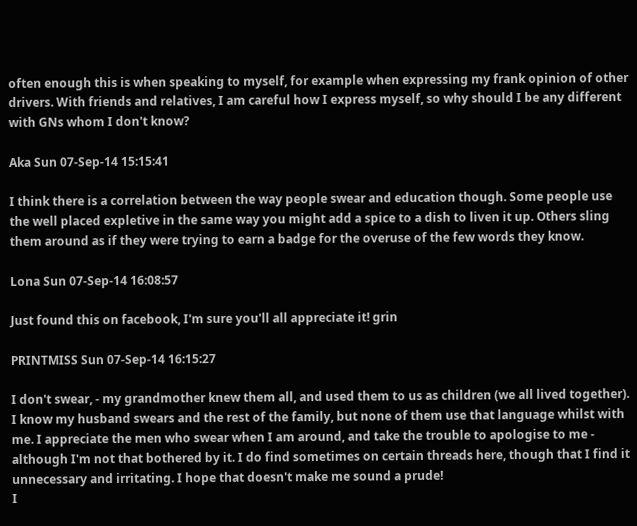often enough this is when speaking to myself, for example when expressing my frank opinion of other drivers. With friends and relatives, I am careful how I express myself, so why should I be any different with GNs whom I don't know?

Aka Sun 07-Sep-14 15:15:41

I think there is a correlation between the way people swear and education though. Some people use the well placed expletive in the same way you might add a spice to a dish to liven it up. Others sling them around as if they were trying to earn a badge for the overuse of the few words they know.

Lona Sun 07-Sep-14 16:08:57

Just found this on facebook, I'm sure you'll all appreciate it! grin

PRINTMISS Sun 07-Sep-14 16:15:27

I don't swear, - my grandmother knew them all, and used them to us as children (we all lived together). I know my husband swears and the rest of the family, but none of them use that language whilst with me. I appreciate the men who swear when I am around, and take the trouble to apologise to me - although I'm not that bothered by it. I do find sometimes on certain threads here, though that I find it unnecessary and irritating. I hope that doesn't make me sound a prude!
I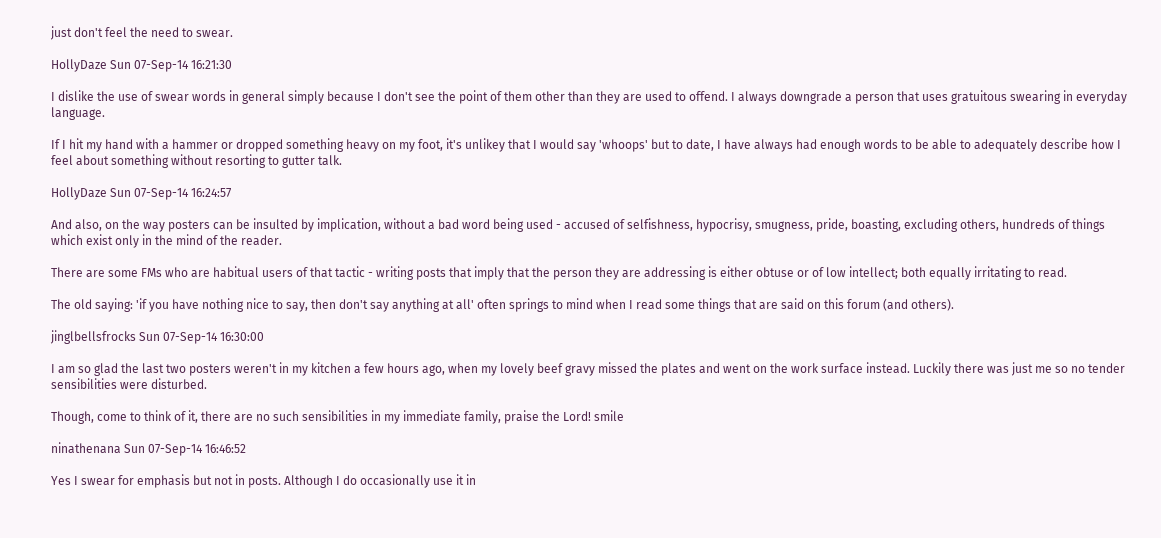just don't feel the need to swear.

HollyDaze Sun 07-Sep-14 16:21:30

I dislike the use of swear words in general simply because I don't see the point of them other than they are used to offend. I always downgrade a person that uses gratuitous swearing in everyday language.

If I hit my hand with a hammer or dropped something heavy on my foot, it's unlikey that I would say 'whoops' but to date, I have always had enough words to be able to adequately describe how I feel about something without resorting to gutter talk.

HollyDaze Sun 07-Sep-14 16:24:57

And also, on the way posters can be insulted by implication, without a bad word being used - accused of selfishness, hypocrisy, smugness, pride, boasting, excluding others, hundreds of things which exist only in the mind of the reader.

There are some FMs who are habitual users of that tactic - writing posts that imply that the person they are addressing is either obtuse or of low intellect; both equally irritating to read.

The old saying: 'if you have nothing nice to say, then don't say anything at all' often springs to mind when I read some things that are said on this forum (and others).

jinglbellsfrocks Sun 07-Sep-14 16:30:00

I am so glad the last two posters weren't in my kitchen a few hours ago, when my lovely beef gravy missed the plates and went on the work surface instead. Luckily there was just me so no tender sensibilities were disturbed.

Though, come to think of it, there are no such sensibilities in my immediate family, praise the Lord! smile

ninathenana Sun 07-Sep-14 16:46:52

Yes I swear for emphasis but not in posts. Although I do occasionally use it in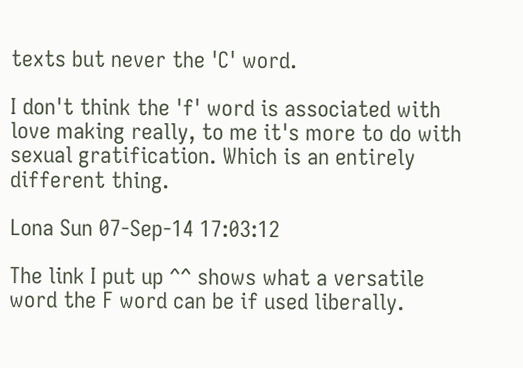texts but never the 'C' word.

I don't think the 'f' word is associated with love making really, to me it's more to do with sexual gratification. Which is an entirely different thing.

Lona Sun 07-Sep-14 17:03:12

The link I put up ^^ shows what a versatile word the F word can be if used liberally.